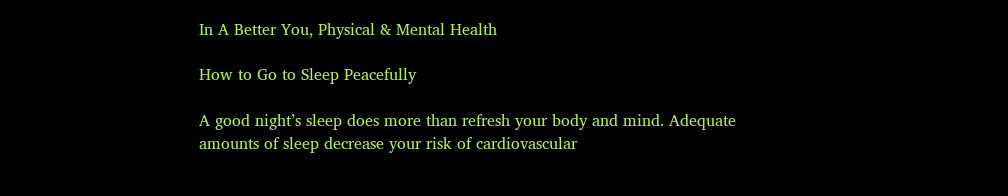In A Better You, Physical & Mental Health

How to Go to Sleep Peacefully

A good night’s sleep does more than refresh your body and mind. Adequate amounts of sleep decrease your risk of cardiovascular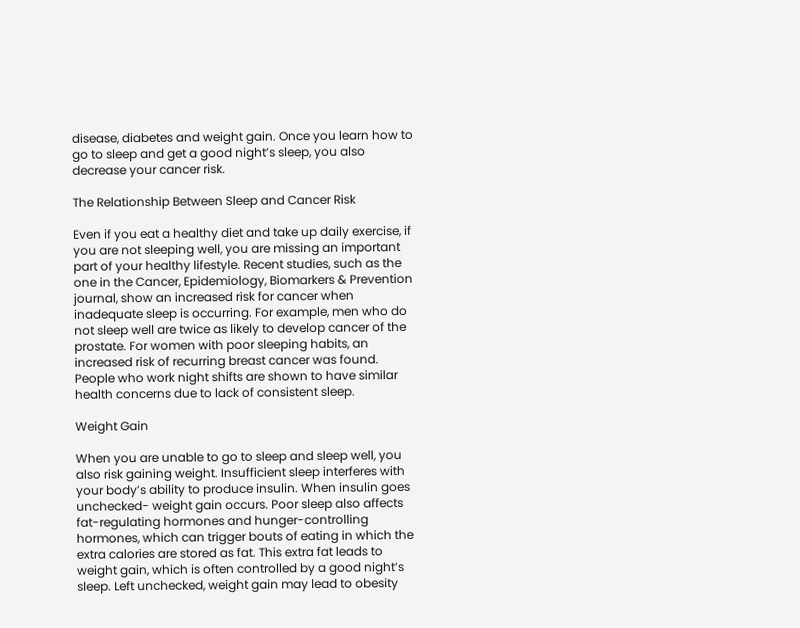disease, diabetes and weight gain. Once you learn how to go to sleep and get a good night’s sleep, you also decrease your cancer risk.

The Relationship Between Sleep and Cancer Risk

Even if you eat a healthy diet and take up daily exercise, if you are not sleeping well, you are missing an important part of your healthy lifestyle. Recent studies, such as the one in the Cancer, Epidemiology, Biomarkers & Prevention journal, show an increased risk for cancer when inadequate sleep is occurring. For example, men who do not sleep well are twice as likely to develop cancer of the prostate. For women with poor sleeping habits, an increased risk of recurring breast cancer was found. People who work night shifts are shown to have similar health concerns due to lack of consistent sleep.

Weight Gain

When you are unable to go to sleep and sleep well, you also risk gaining weight. Insufficient sleep interferes with your body’s ability to produce insulin. When insulin goes unchecked- weight gain occurs. Poor sleep also affects fat-regulating hormones and hunger-controlling hormones, which can trigger bouts of eating in which the extra calories are stored as fat. This extra fat leads to weight gain, which is often controlled by a good night’s sleep. Left unchecked, weight gain may lead to obesity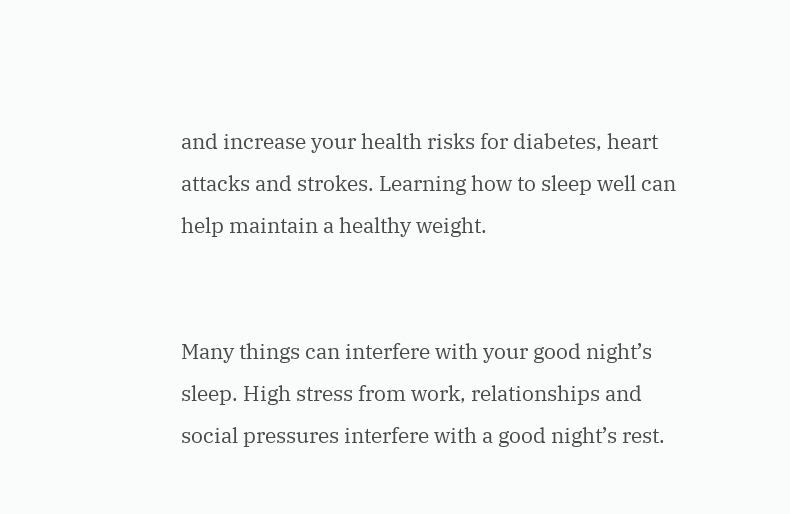and increase your health risks for diabetes, heart attacks and strokes. Learning how to sleep well can help maintain a healthy weight.


Many things can interfere with your good night’s sleep. High stress from work, relationships and social pressures interfere with a good night’s rest.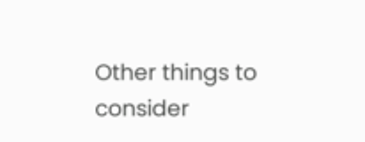Other things to consider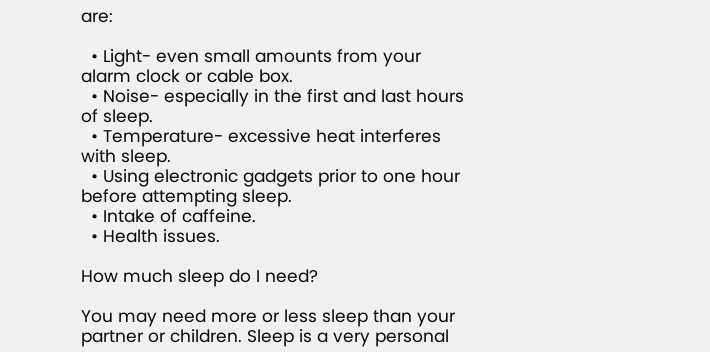are:

  • Light- even small amounts from your alarm clock or cable box.
  • Noise- especially in the first and last hours of sleep.
  • Temperature- excessive heat interferes with sleep.
  • Using electronic gadgets prior to one hour before attempting sleep.
  • Intake of caffeine.
  • Health issues.

How much sleep do I need?

You may need more or less sleep than your partner or children. Sleep is a very personal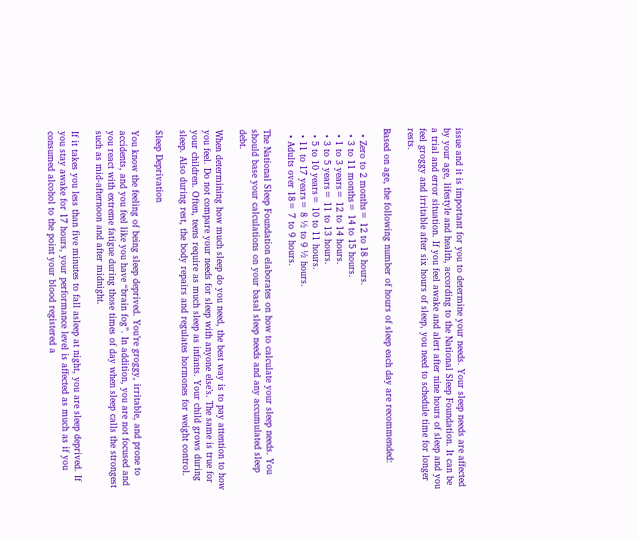issue and it is important for you to determine your needs. Your sleep needs are affected by your age, lifestyle and health, according to the National Sleep Foundation. It can be a trial and error situation. If you feel awake and alert after nine hours of sleep and you feel groggy and irritable after six hours of sleep, you need to schedule time for longer rests.

Based on age, the following number of hours of sleep each day are recommended:

  • Zero to 2 months= 12 to 18 hours.
  • 3 to 11 months= 14 to 15 hours.
  • 1 to 3 years= 12 to 14 hours.
  • 3 to 5 years= 11 to 13 hours.
  • 5 to 10 years= 10 to 11 hours.
  • 11 to 17 years= 8 ½ to 9 ½ hours.
  • Adults over 18= 7 to 9 hours.

The National Sleep Foundation elaborates on how to calculate your sleep needs. You should base your calculations on your basal sleep needs and any accumulated sleep debt.

When determining how much sleep do you need, the best way is to pay attention to how you feel. Do not compare your needs for sleep with anyone else’s. The same is true for your children. Often, teens require as much sleep as infants. Your child grows during sleep. Also during rest, the body repairs and regulates hormones for weight control.

Sleep Deprivation

You know the feeling of being sleep deprived. You’re groggy, irritable, and prone to accidents, and you feel like you have “brain fog”. In addition, you are not focused and you react with extreme fatigue during those times of day when sleep calls the strongest such as mid-afternoon and after midnight.

If it takes you less than five minutes to fall asleep at night, you are sleep deprived. If you stay awake for 17 hours, your performance level is affected as much as if you consumed alcohol to the point your blood registered a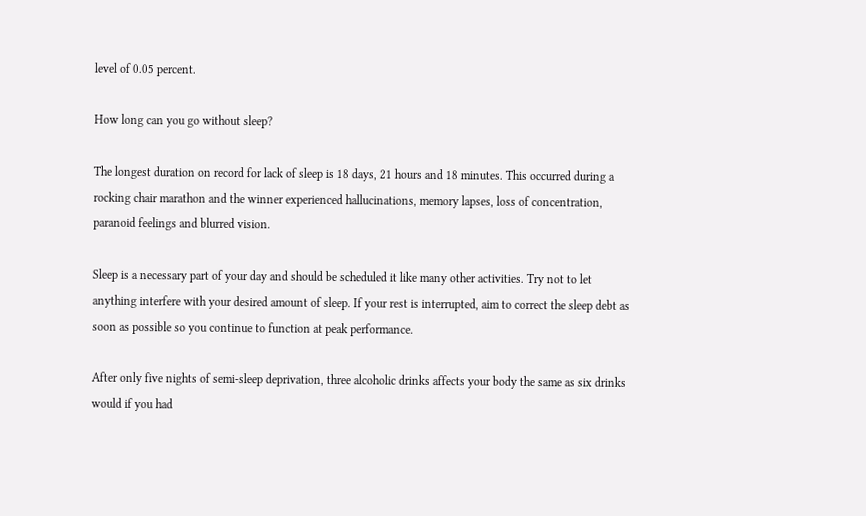level of 0.05 percent.

How long can you go without sleep?

The longest duration on record for lack of sleep is 18 days, 21 hours and 18 minutes. This occurred during a rocking chair marathon and the winner experienced hallucinations, memory lapses, loss of concentration, paranoid feelings and blurred vision.

Sleep is a necessary part of your day and should be scheduled it like many other activities. Try not to let anything interfere with your desired amount of sleep. If your rest is interrupted, aim to correct the sleep debt as soon as possible so you continue to function at peak performance.

After only five nights of semi-sleep deprivation, three alcoholic drinks affects your body the same as six drinks would if you had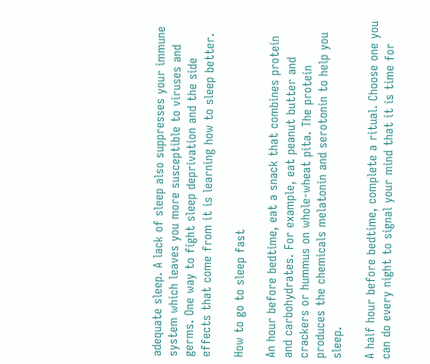adequate sleep. A lack of sleep also suppresses your immune system which leaves you more susceptible to viruses and germs. One way to fight sleep deprivation and the side effects that come from it is learning how to sleep better.

How to go to sleep fast

An hour before bedtime, eat a snack that combines protein and carbohydrates. For example, eat peanut butter and crackers or hummus on whole-wheat pita. The protein produces the chemicals melatonin and serotonin to help you sleep.

A half hour before bedtime, complete a ritual. Choose one you can do every night to signal your mind that it is time for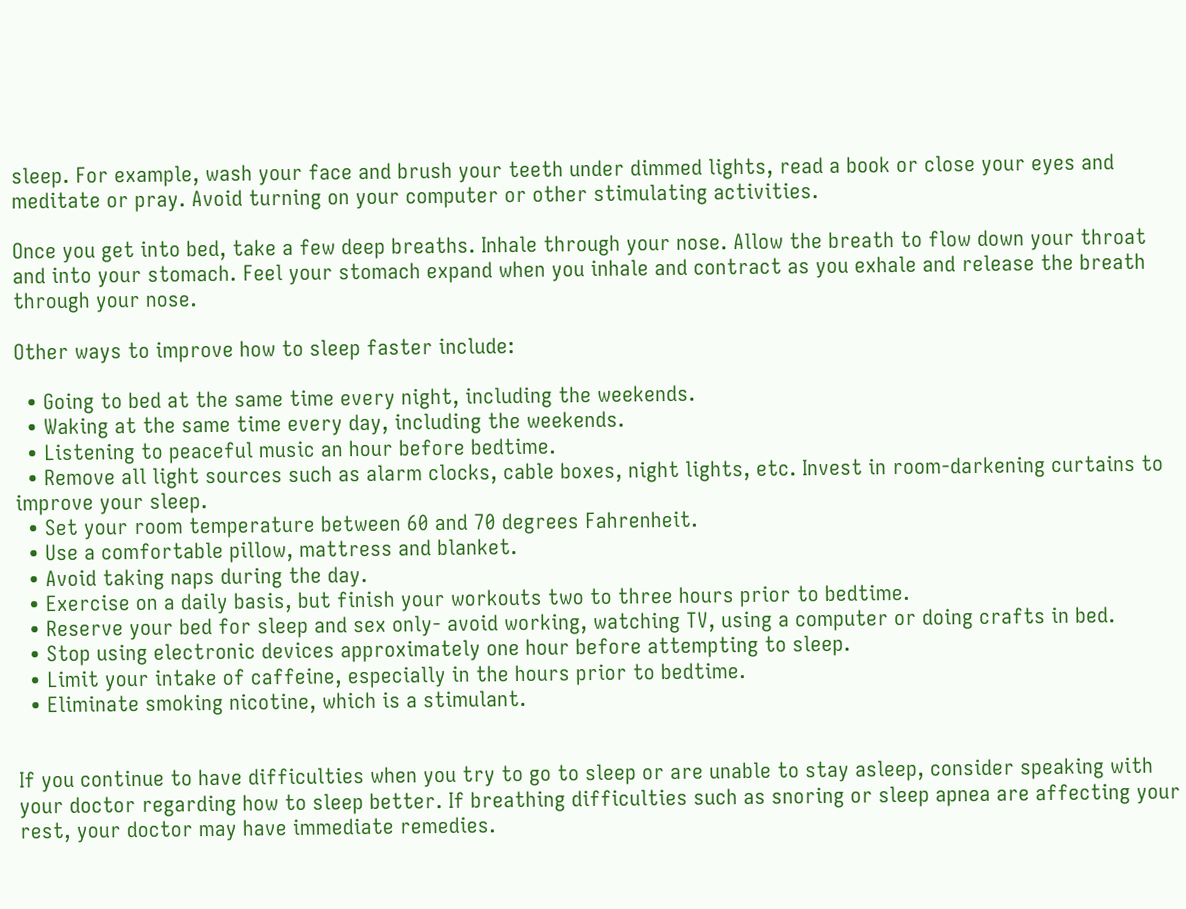sleep. For example, wash your face and brush your teeth under dimmed lights, read a book or close your eyes and meditate or pray. Avoid turning on your computer or other stimulating activities.

Once you get into bed, take a few deep breaths. Inhale through your nose. Allow the breath to flow down your throat and into your stomach. Feel your stomach expand when you inhale and contract as you exhale and release the breath through your nose.

Other ways to improve how to sleep faster include:

  • Going to bed at the same time every night, including the weekends.
  • Waking at the same time every day, including the weekends.
  • Listening to peaceful music an hour before bedtime.
  • Remove all light sources such as alarm clocks, cable boxes, night lights, etc. Invest in room-darkening curtains to improve your sleep.
  • Set your room temperature between 60 and 70 degrees Fahrenheit.
  • Use a comfortable pillow, mattress and blanket.
  • Avoid taking naps during the day.
  • Exercise on a daily basis, but finish your workouts two to three hours prior to bedtime.
  • Reserve your bed for sleep and sex only- avoid working, watching TV, using a computer or doing crafts in bed.
  • Stop using electronic devices approximately one hour before attempting to sleep.
  • Limit your intake of caffeine, especially in the hours prior to bedtime.
  • Eliminate smoking nicotine, which is a stimulant.


If you continue to have difficulties when you try to go to sleep or are unable to stay asleep, consider speaking with your doctor regarding how to sleep better. If breathing difficulties such as snoring or sleep apnea are affecting your rest, your doctor may have immediate remedies.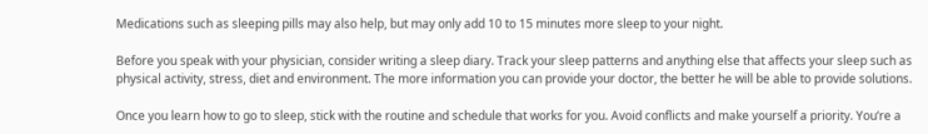Medications such as sleeping pills may also help, but may only add 10 to 15 minutes more sleep to your night.

Before you speak with your physician, consider writing a sleep diary. Track your sleep patterns and anything else that affects your sleep such as physical activity, stress, diet and environment. The more information you can provide your doctor, the better he will be able to provide solutions.

Once you learn how to go to sleep, stick with the routine and schedule that works for you. Avoid conflicts and make yourself a priority. You’re a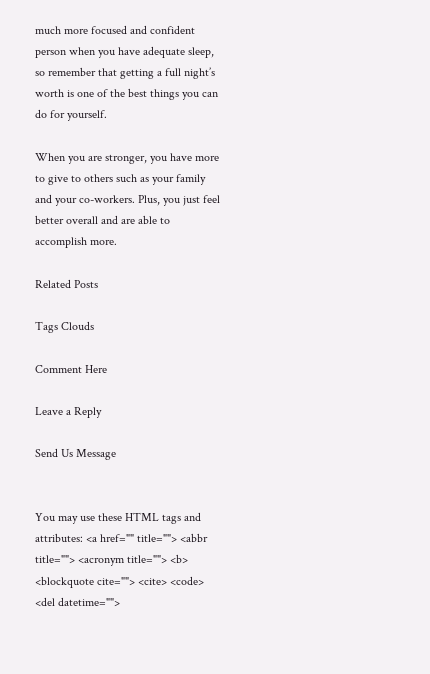much more focused and confident person when you have adequate sleep, so remember that getting a full night’s worth is one of the best things you can do for yourself.

When you are stronger, you have more to give to others such as your family and your co-workers. Plus, you just feel better overall and are able to accomplish more.

Related Posts

Tags Clouds

Comment Here

Leave a Reply

Send Us Message


You may use these HTML tags and attributes: <a href="" title=""> <abbr title=""> <acronym title=""> <b> <blockquote cite=""> <cite> <code> <del datetime="">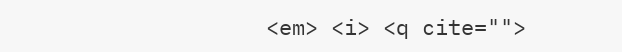<em> <i> <q cite="">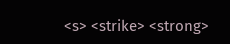<s> <strike> <strong>